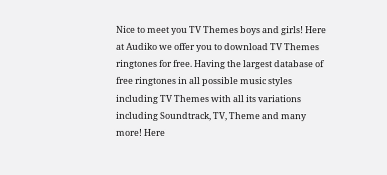Nice to meet you TV Themes boys and girls! Here at Audiko we offer you to download TV Themes ringtones for free. Having the largest database of free ringtones in all possible music styles including TV Themes with all its variations including Soundtrack, TV, Theme and many more! Here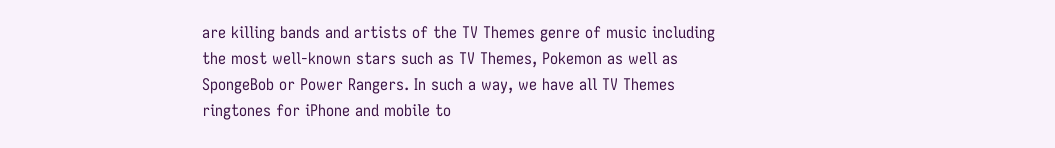are killing bands and artists of the TV Themes genre of music including the most well-known stars such as TV Themes, Pokemon as well as SpongeBob or Power Rangers. In such a way, we have all TV Themes ringtones for iPhone and mobile to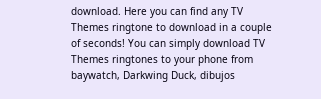download. Here you can find any TV Themes ringtone to download in a couple of seconds! You can simply download TV Themes ringtones to your phone from baywatch, Darkwing Duck, dibujos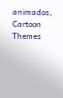animados, Cartoon Themes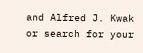and Alfred J. Kwak or search for your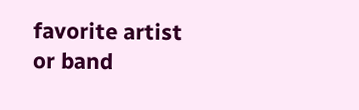favorite artist or band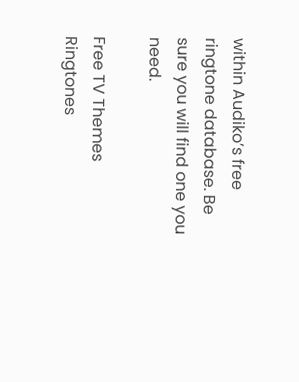within Audiko’s free ringtone database. Be sure you will find one you need.

Free TV Themes Ringtones